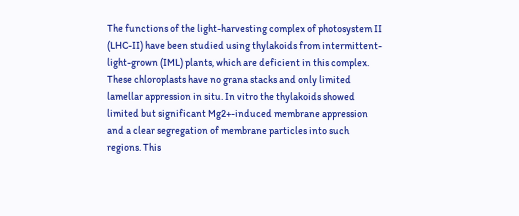The functions of the light-harvesting complex of photosystem II (LHC-II) have been studied using thylakoids from intermittent-light-grown (IML) plants, which are deficient in this complex. These chloroplasts have no grana stacks and only limited lamellar appression in situ. In vitro the thylakoids showed limited but significant Mg2+-induced membrane appression and a clear segregation of membrane particles into such regions. This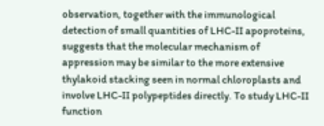observation, together with the immunological detection of small quantities of LHC-II apoproteins, suggests that the molecular mechanism of appression may be similar to the more extensive thylakoid stacking seen in normal chloroplasts and involve LHC-II polypeptides directly. To study LHC-II function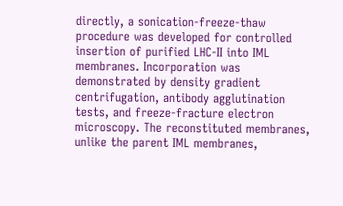directly, a sonication-freeze-thaw procedure was developed for controlled insertion of purified LHC-II into IML membranes. Incorporation was demonstrated by density gradient centrifugation, antibody agglutination tests, and freeze-fracture electron microscopy. The reconstituted membranes, unlike the parent IML membranes,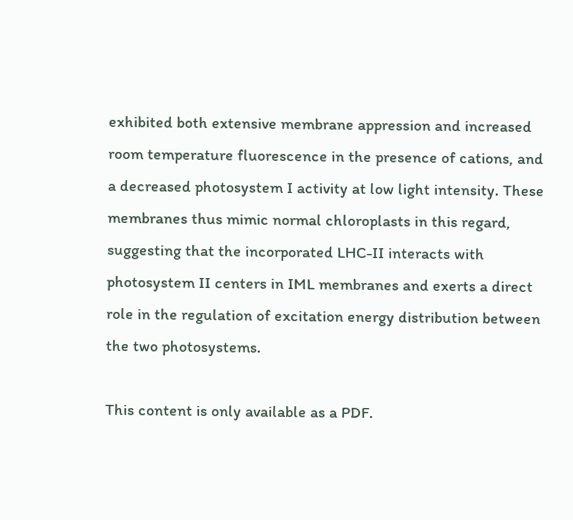exhibited both extensive membrane appression and increased room temperature fluorescence in the presence of cations, and a decreased photosystem I activity at low light intensity. These membranes thus mimic normal chloroplasts in this regard, suggesting that the incorporated LHC-II interacts with photosystem II centers in IML membranes and exerts a direct role in the regulation of excitation energy distribution between the two photosystems.

This content is only available as a PDF.